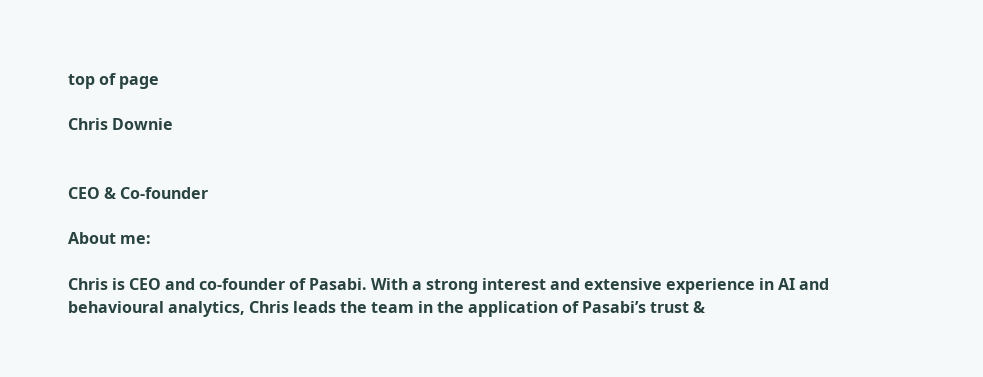top of page

Chris Downie


CEO & Co-founder

About me:

Chris is CEO and co-founder of Pasabi. With a strong interest and extensive experience in AI and behavioural analytics, Chris leads the team in the application of Pasabi’s trust &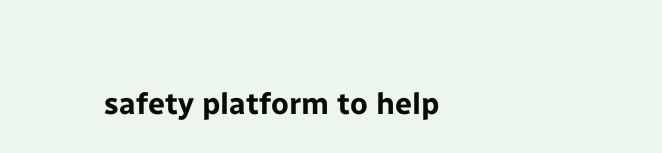safety platform to help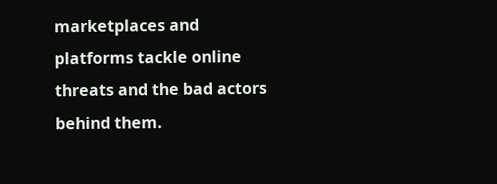marketplaces and platforms tackle online threats and the bad actors behind them.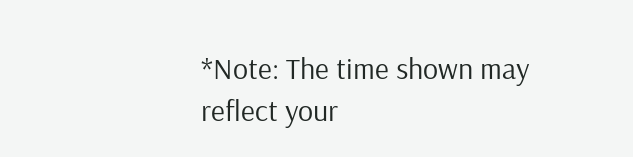*Note: The time shown may reflect your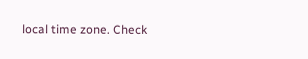local time zone. Check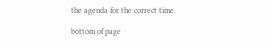the agenda for the correct time.

bottom of page